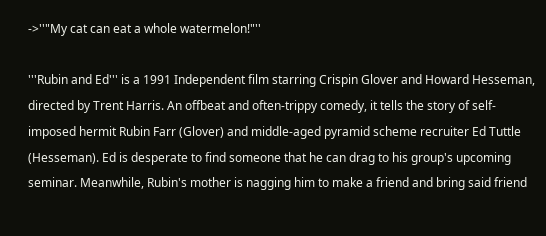->''"My cat can eat a whole watermelon!"''

'''Rubin and Ed''' is a 1991 Independent film starring Crispin Glover and Howard Hesseman, directed by Trent Harris. An offbeat and often-trippy comedy, it tells the story of self-imposed hermit Rubin Farr (Glover) and middle-aged pyramid scheme recruiter Ed Tuttle (Hesseman). Ed is desperate to find someone that he can drag to his group's upcoming seminar. Meanwhile, Rubin's mother is nagging him to make a friend and bring said friend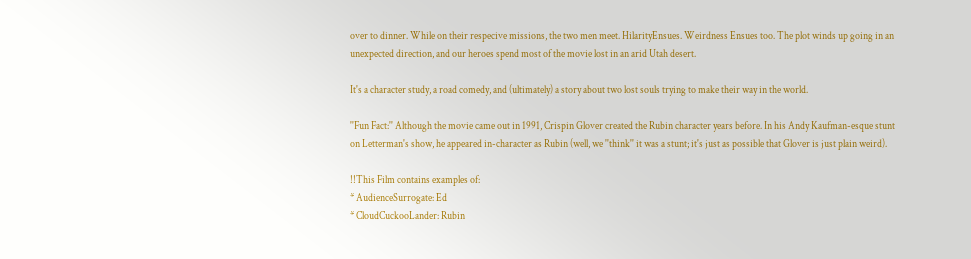over to dinner. While on their respecive missions, the two men meet. HilarityEnsues. Weirdness Ensues too. The plot winds up going in an unexpected direction, and our heroes spend most of the movie lost in an arid Utah desert.

It's a character study, a road comedy, and (ultimately) a story about two lost souls trying to make their way in the world.

''Fun Fact:'' Although the movie came out in 1991, Crispin Glover created the Rubin character years before. In his Andy Kaufman-esque stunt on Letterman's show, he appeared in-character as Rubin (well, we ''think'' it was a stunt; it's just as possible that Glover is just plain weird).

!!This Film contains examples of:
* AudienceSurrogate: Ed
* CloudCuckooLander: Rubin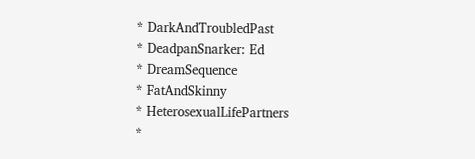* DarkAndTroubledPast
* DeadpanSnarker: Ed
* DreamSequence
* FatAndSkinny
* HeterosexualLifePartners
*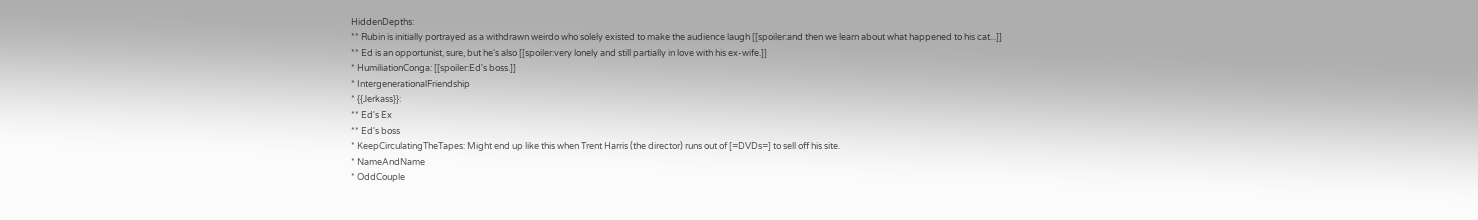HiddenDepths:
** Rubin is initially portrayed as a withdrawn weirdo who solely existed to make the audience laugh [[spoiler:and then we learn about what happened to his cat...]]
** Ed is an opportunist, sure, but he's also [[spoiler:very lonely and still partially in love with his ex-wife.]]
* HumiliationConga: [[spoiler:Ed's boss.]]
* IntergenerationalFriendship
* {{Jerkass}}:
** Ed's Ex
** Ed's boss
* KeepCirculatingTheTapes: Might end up like this when Trent Harris (the director) runs out of [=DVDs=] to sell off his site.
* NameAndName
* OddCouple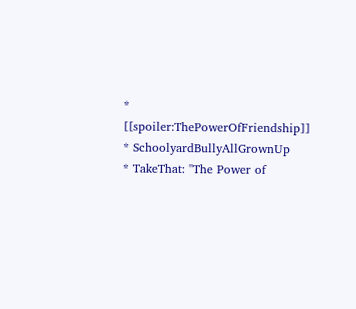* [[spoiler:ThePowerOfFriendship]]
* SchoolyardBullyAllGrownUp
* TakeThat: ''The Power of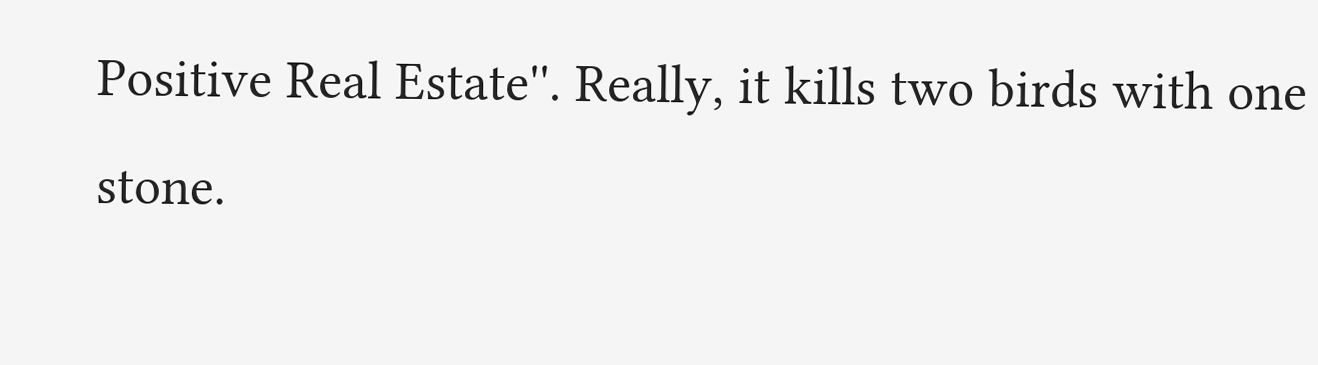Positive Real Estate''. Really, it kills two birds with one stone.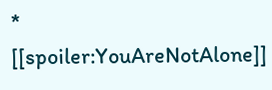* [[spoiler:YouAreNotAlone]]